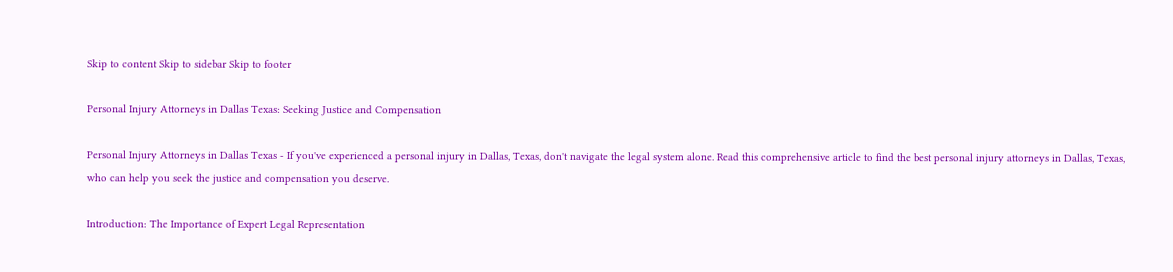Skip to content Skip to sidebar Skip to footer

Personal Injury Attorneys in Dallas Texas: Seeking Justice and Compensation

Personal Injury Attorneys in Dallas Texas - If you've experienced a personal injury in Dallas, Texas, don't navigate the legal system alone. Read this comprehensive article to find the best personal injury attorneys in Dallas, Texas, who can help you seek the justice and compensation you deserve.

Introduction: The Importance of Expert Legal Representation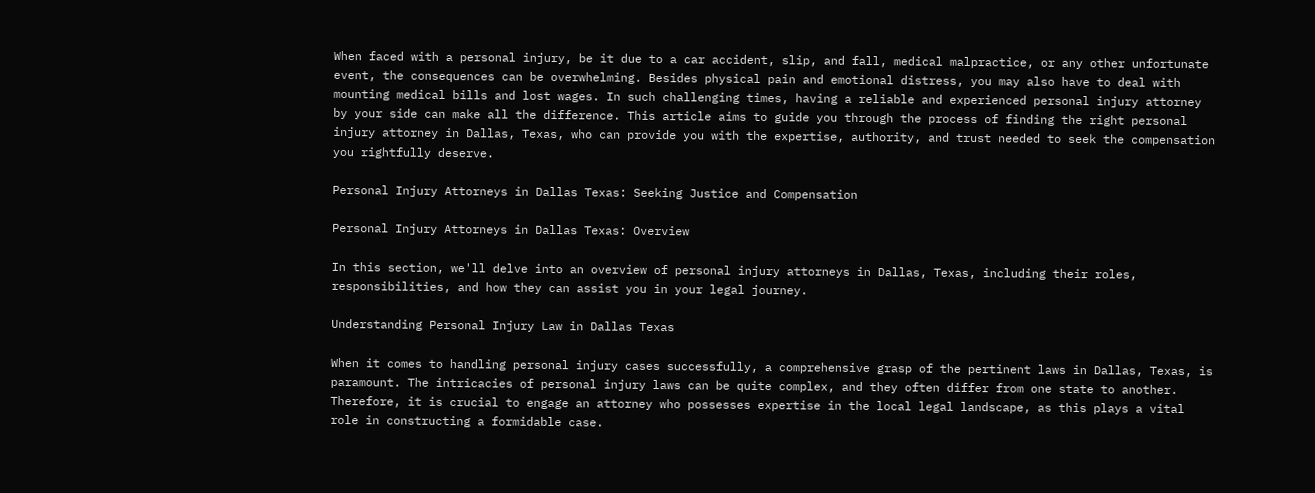When faced with a personal injury, be it due to a car accident, slip, and fall, medical malpractice, or any other unfortunate event, the consequences can be overwhelming. Besides physical pain and emotional distress, you may also have to deal with mounting medical bills and lost wages. In such challenging times, having a reliable and experienced personal injury attorney by your side can make all the difference. This article aims to guide you through the process of finding the right personal injury attorney in Dallas, Texas, who can provide you with the expertise, authority, and trust needed to seek the compensation you rightfully deserve.

Personal Injury Attorneys in Dallas Texas: Seeking Justice and Compensation

Personal Injury Attorneys in Dallas Texas: Overview

In this section, we'll delve into an overview of personal injury attorneys in Dallas, Texas, including their roles, responsibilities, and how they can assist you in your legal journey.

Understanding Personal Injury Law in Dallas Texas

When it comes to handling personal injury cases successfully, a comprehensive grasp of the pertinent laws in Dallas, Texas, is paramount. The intricacies of personal injury laws can be quite complex, and they often differ from one state to another. Therefore, it is crucial to engage an attorney who possesses expertise in the local legal landscape, as this plays a vital role in constructing a formidable case.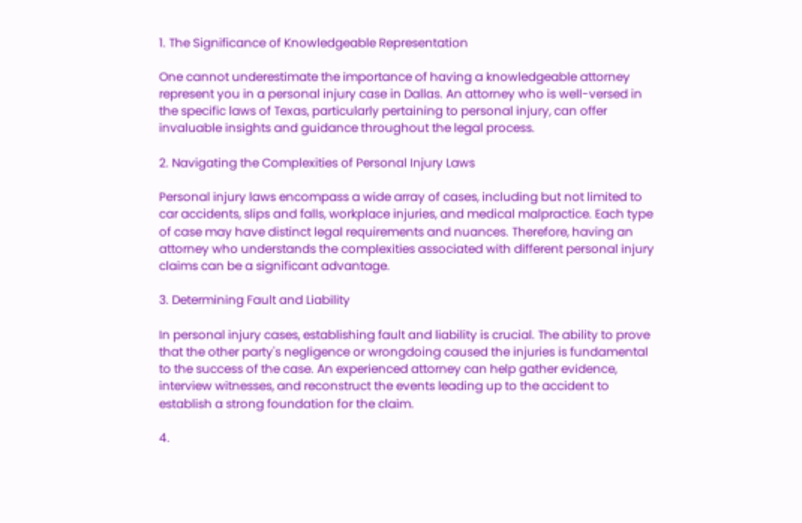1. The Significance of Knowledgeable Representation

One cannot underestimate the importance of having a knowledgeable attorney represent you in a personal injury case in Dallas. An attorney who is well-versed in the specific laws of Texas, particularly pertaining to personal injury, can offer invaluable insights and guidance throughout the legal process.

2. Navigating the Complexities of Personal Injury Laws

Personal injury laws encompass a wide array of cases, including but not limited to car accidents, slips and falls, workplace injuries, and medical malpractice. Each type of case may have distinct legal requirements and nuances. Therefore, having an attorney who understands the complexities associated with different personal injury claims can be a significant advantage.

3. Determining Fault and Liability

In personal injury cases, establishing fault and liability is crucial. The ability to prove that the other party's negligence or wrongdoing caused the injuries is fundamental to the success of the case. An experienced attorney can help gather evidence, interview witnesses, and reconstruct the events leading up to the accident to establish a strong foundation for the claim.

4.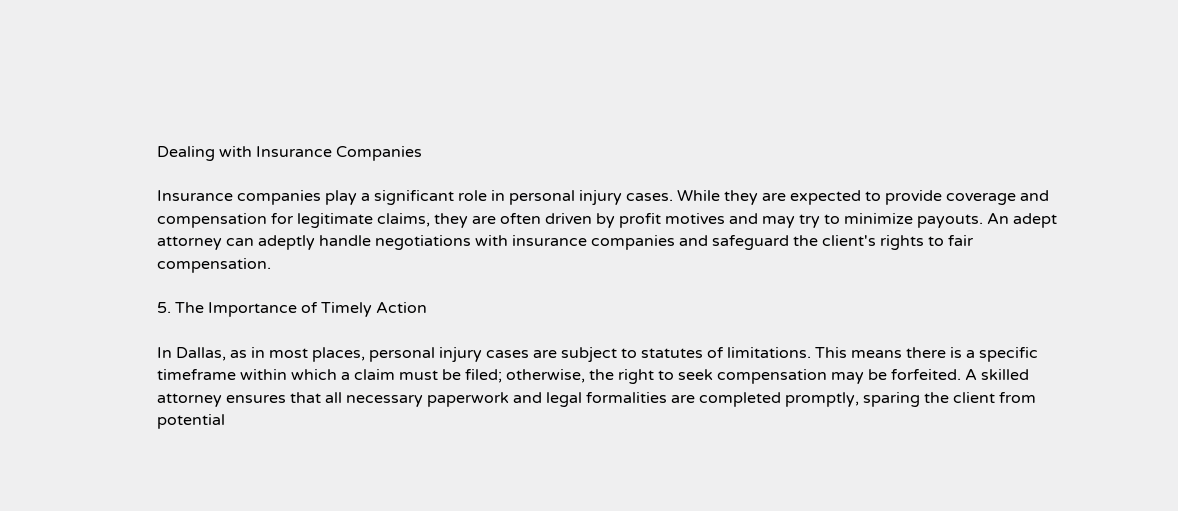Dealing with Insurance Companies

Insurance companies play a significant role in personal injury cases. While they are expected to provide coverage and compensation for legitimate claims, they are often driven by profit motives and may try to minimize payouts. An adept attorney can adeptly handle negotiations with insurance companies and safeguard the client's rights to fair compensation.

5. The Importance of Timely Action

In Dallas, as in most places, personal injury cases are subject to statutes of limitations. This means there is a specific timeframe within which a claim must be filed; otherwise, the right to seek compensation may be forfeited. A skilled attorney ensures that all necessary paperwork and legal formalities are completed promptly, sparing the client from potential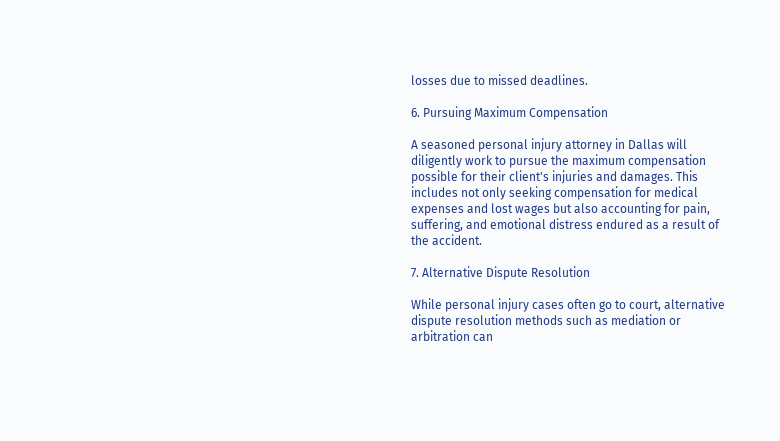losses due to missed deadlines.

6. Pursuing Maximum Compensation

A seasoned personal injury attorney in Dallas will diligently work to pursue the maximum compensation possible for their client's injuries and damages. This includes not only seeking compensation for medical expenses and lost wages but also accounting for pain, suffering, and emotional distress endured as a result of the accident.

7. Alternative Dispute Resolution

While personal injury cases often go to court, alternative dispute resolution methods such as mediation or arbitration can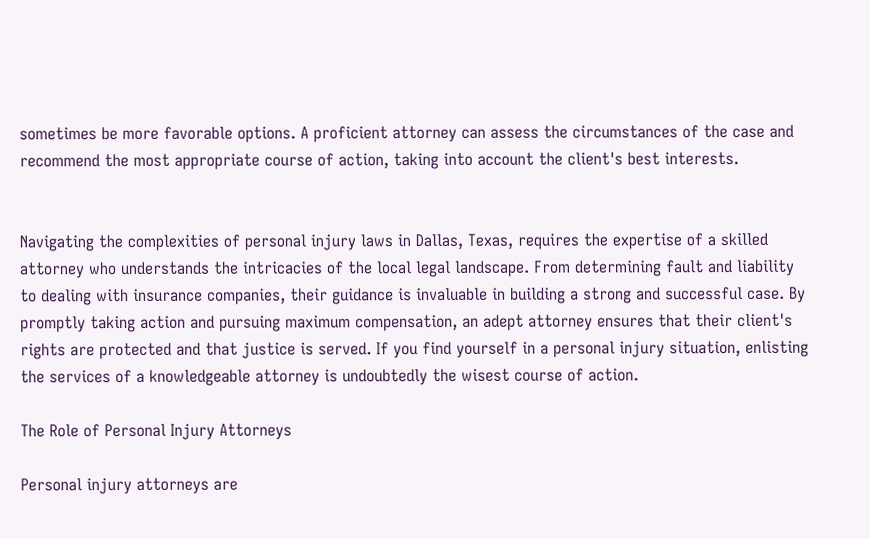sometimes be more favorable options. A proficient attorney can assess the circumstances of the case and recommend the most appropriate course of action, taking into account the client's best interests.


Navigating the complexities of personal injury laws in Dallas, Texas, requires the expertise of a skilled attorney who understands the intricacies of the local legal landscape. From determining fault and liability to dealing with insurance companies, their guidance is invaluable in building a strong and successful case. By promptly taking action and pursuing maximum compensation, an adept attorney ensures that their client's rights are protected and that justice is served. If you find yourself in a personal injury situation, enlisting the services of a knowledgeable attorney is undoubtedly the wisest course of action.

The Role of Personal Injury Attorneys

Personal injury attorneys are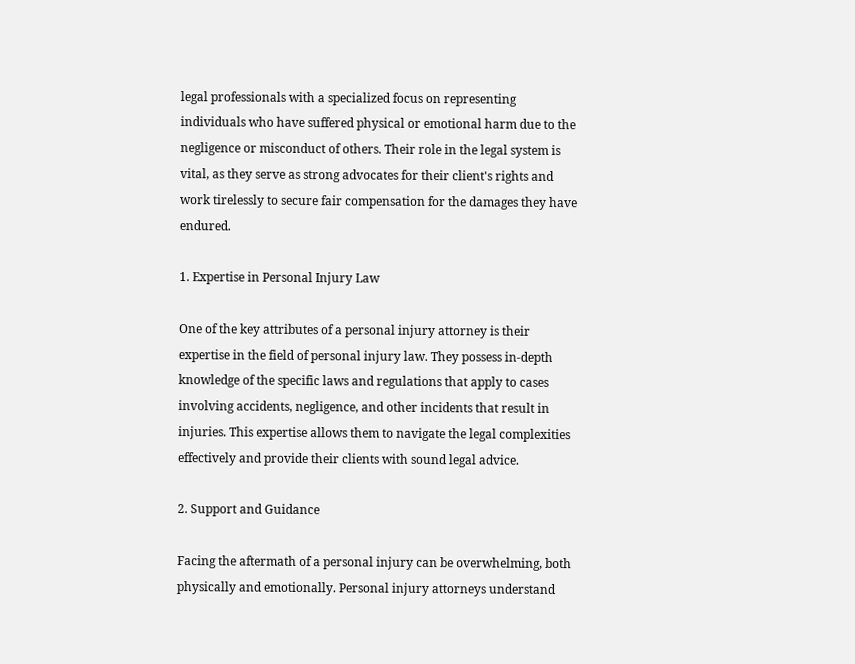legal professionals with a specialized focus on representing individuals who have suffered physical or emotional harm due to the negligence or misconduct of others. Their role in the legal system is vital, as they serve as strong advocates for their client's rights and work tirelessly to secure fair compensation for the damages they have endured.

1. Expertise in Personal Injury Law

One of the key attributes of a personal injury attorney is their expertise in the field of personal injury law. They possess in-depth knowledge of the specific laws and regulations that apply to cases involving accidents, negligence, and other incidents that result in injuries. This expertise allows them to navigate the legal complexities effectively and provide their clients with sound legal advice.

2. Support and Guidance

Facing the aftermath of a personal injury can be overwhelming, both physically and emotionally. Personal injury attorneys understand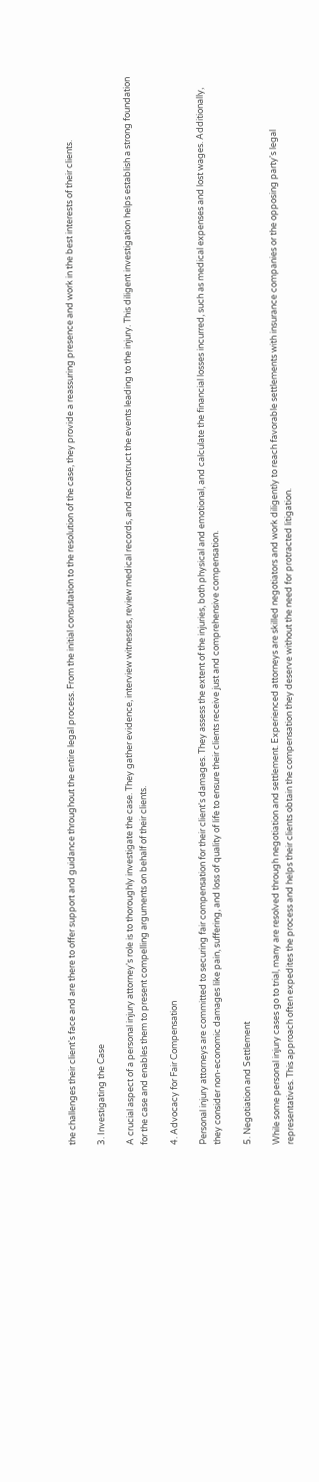the challenges their client's face and are there to offer support and guidance throughout the entire legal process. From the initial consultation to the resolution of the case, they provide a reassuring presence and work in the best interests of their clients.

3. Investigating the Case

A crucial aspect of a personal injury attorney's role is to thoroughly investigate the case. They gather evidence, interview witnesses, review medical records, and reconstruct the events leading to the injury. This diligent investigation helps establish a strong foundation for the case and enables them to present compelling arguments on behalf of their clients.

4. Advocacy for Fair Compensation

Personal injury attorneys are committed to securing fair compensation for their client's damages. They assess the extent of the injuries, both physical and emotional, and calculate the financial losses incurred, such as medical expenses and lost wages. Additionally, they consider non-economic damages like pain, suffering, and loss of quality of life to ensure their clients receive just and comprehensive compensation.

5. Negotiation and Settlement

While some personal injury cases go to trial, many are resolved through negotiation and settlement. Experienced attorneys are skilled negotiators and work diligently to reach favorable settlements with insurance companies or the opposing party's legal representatives. This approach often expedites the process and helps their clients obtain the compensation they deserve without the need for protracted litigation.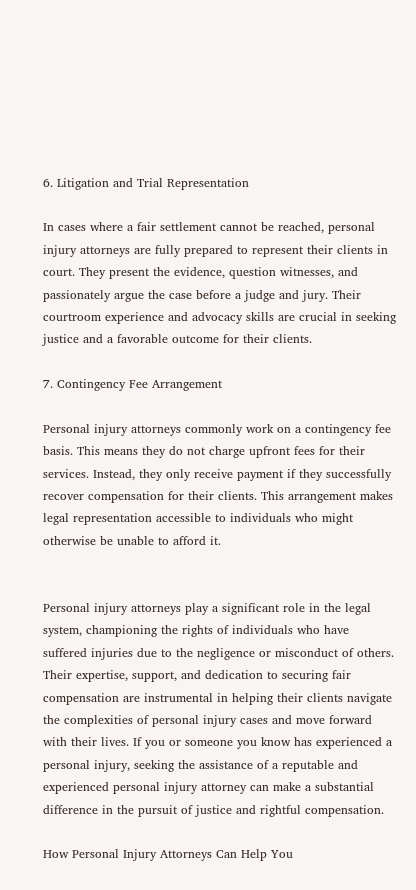6. Litigation and Trial Representation

In cases where a fair settlement cannot be reached, personal injury attorneys are fully prepared to represent their clients in court. They present the evidence, question witnesses, and passionately argue the case before a judge and jury. Their courtroom experience and advocacy skills are crucial in seeking justice and a favorable outcome for their clients.

7. Contingency Fee Arrangement

Personal injury attorneys commonly work on a contingency fee basis. This means they do not charge upfront fees for their services. Instead, they only receive payment if they successfully recover compensation for their clients. This arrangement makes legal representation accessible to individuals who might otherwise be unable to afford it.


Personal injury attorneys play a significant role in the legal system, championing the rights of individuals who have suffered injuries due to the negligence or misconduct of others. Their expertise, support, and dedication to securing fair compensation are instrumental in helping their clients navigate the complexities of personal injury cases and move forward with their lives. If you or someone you know has experienced a personal injury, seeking the assistance of a reputable and experienced personal injury attorney can make a substantial difference in the pursuit of justice and rightful compensation.

How Personal Injury Attorneys Can Help You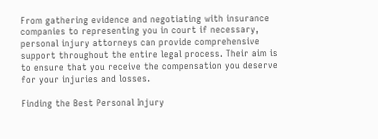From gathering evidence and negotiating with insurance companies to representing you in court if necessary, personal injury attorneys can provide comprehensive support throughout the entire legal process. Their aim is to ensure that you receive the compensation you deserve for your injuries and losses.

Finding the Best Personal Injury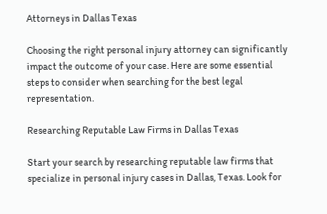Attorneys in Dallas Texas

Choosing the right personal injury attorney can significantly impact the outcome of your case. Here are some essential steps to consider when searching for the best legal representation.

Researching Reputable Law Firms in Dallas Texas

Start your search by researching reputable law firms that specialize in personal injury cases in Dallas, Texas. Look for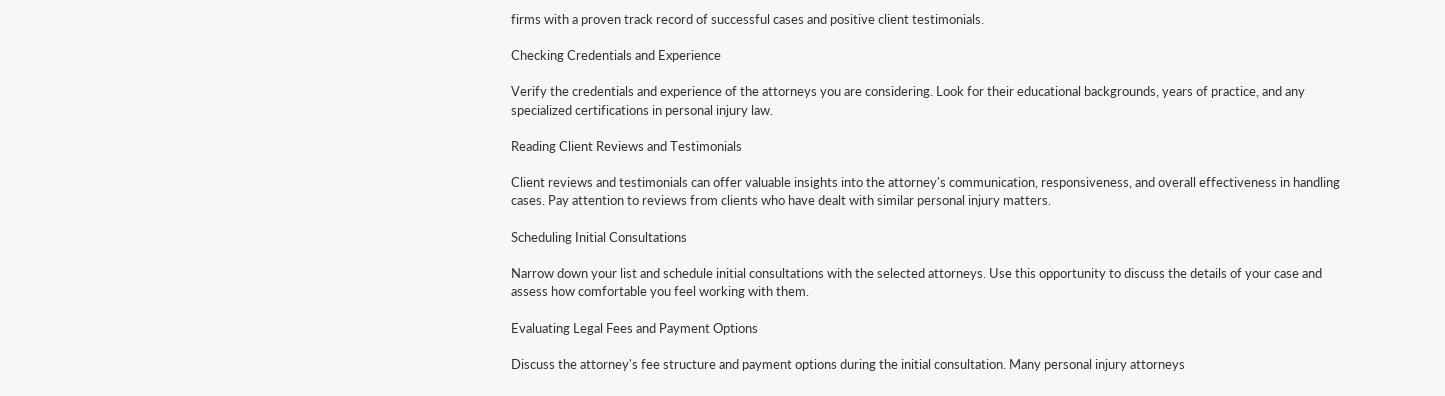firms with a proven track record of successful cases and positive client testimonials.

Checking Credentials and Experience

Verify the credentials and experience of the attorneys you are considering. Look for their educational backgrounds, years of practice, and any specialized certifications in personal injury law.

Reading Client Reviews and Testimonials

Client reviews and testimonials can offer valuable insights into the attorney's communication, responsiveness, and overall effectiveness in handling cases. Pay attention to reviews from clients who have dealt with similar personal injury matters.

Scheduling Initial Consultations

Narrow down your list and schedule initial consultations with the selected attorneys. Use this opportunity to discuss the details of your case and assess how comfortable you feel working with them.

Evaluating Legal Fees and Payment Options

Discuss the attorney's fee structure and payment options during the initial consultation. Many personal injury attorneys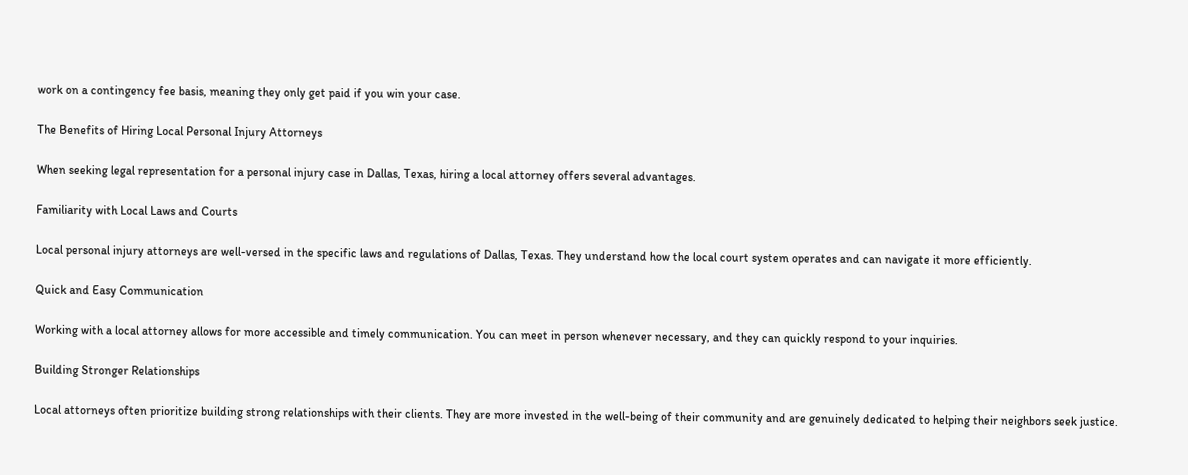work on a contingency fee basis, meaning they only get paid if you win your case.

The Benefits of Hiring Local Personal Injury Attorneys

When seeking legal representation for a personal injury case in Dallas, Texas, hiring a local attorney offers several advantages.

Familiarity with Local Laws and Courts

Local personal injury attorneys are well-versed in the specific laws and regulations of Dallas, Texas. They understand how the local court system operates and can navigate it more efficiently.

Quick and Easy Communication

Working with a local attorney allows for more accessible and timely communication. You can meet in person whenever necessary, and they can quickly respond to your inquiries.

Building Stronger Relationships

Local attorneys often prioritize building strong relationships with their clients. They are more invested in the well-being of their community and are genuinely dedicated to helping their neighbors seek justice.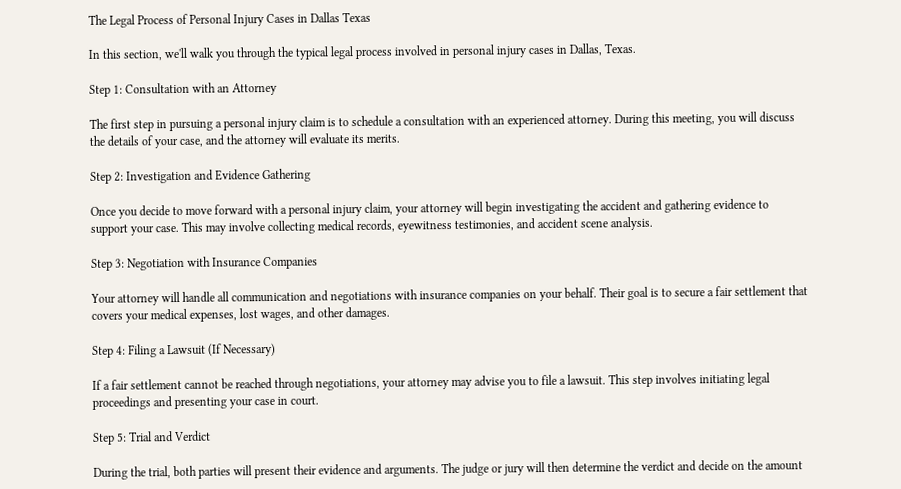The Legal Process of Personal Injury Cases in Dallas Texas

In this section, we'll walk you through the typical legal process involved in personal injury cases in Dallas, Texas.

Step 1: Consultation with an Attorney

The first step in pursuing a personal injury claim is to schedule a consultation with an experienced attorney. During this meeting, you will discuss the details of your case, and the attorney will evaluate its merits.

Step 2: Investigation and Evidence Gathering

Once you decide to move forward with a personal injury claim, your attorney will begin investigating the accident and gathering evidence to support your case. This may involve collecting medical records, eyewitness testimonies, and accident scene analysis.

Step 3: Negotiation with Insurance Companies

Your attorney will handle all communication and negotiations with insurance companies on your behalf. Their goal is to secure a fair settlement that covers your medical expenses, lost wages, and other damages.

Step 4: Filing a Lawsuit (If Necessary)

If a fair settlement cannot be reached through negotiations, your attorney may advise you to file a lawsuit. This step involves initiating legal proceedings and presenting your case in court.

Step 5: Trial and Verdict

During the trial, both parties will present their evidence and arguments. The judge or jury will then determine the verdict and decide on the amount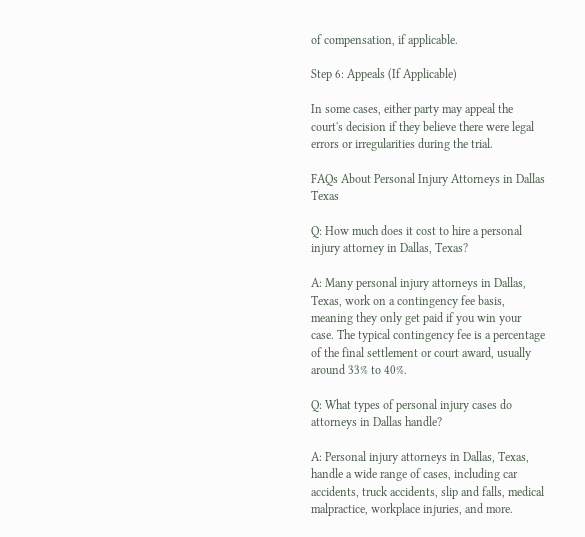of compensation, if applicable.

Step 6: Appeals (If Applicable)

In some cases, either party may appeal the court's decision if they believe there were legal errors or irregularities during the trial.

FAQs About Personal Injury Attorneys in Dallas Texas

Q: How much does it cost to hire a personal injury attorney in Dallas, Texas?

A: Many personal injury attorneys in Dallas, Texas, work on a contingency fee basis, meaning they only get paid if you win your case. The typical contingency fee is a percentage of the final settlement or court award, usually around 33% to 40%.

Q: What types of personal injury cases do attorneys in Dallas handle?

A: Personal injury attorneys in Dallas, Texas, handle a wide range of cases, including car accidents, truck accidents, slip and falls, medical malpractice, workplace injuries, and more.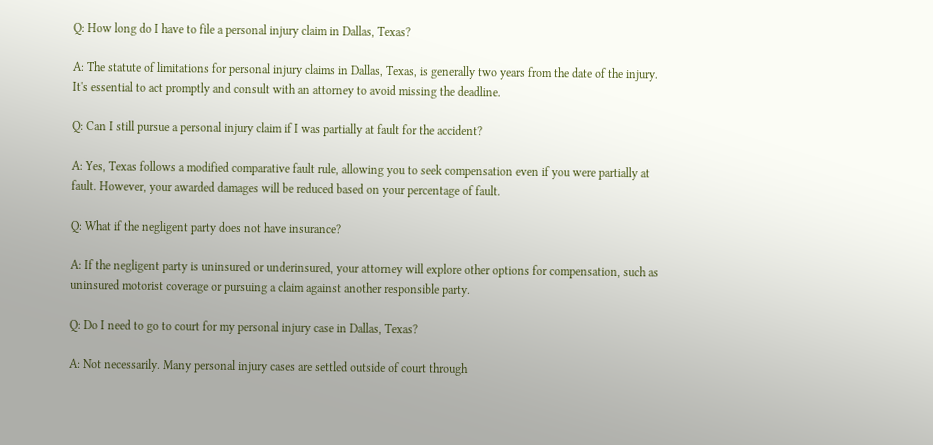Q: How long do I have to file a personal injury claim in Dallas, Texas?

A: The statute of limitations for personal injury claims in Dallas, Texas, is generally two years from the date of the injury. It's essential to act promptly and consult with an attorney to avoid missing the deadline.

Q: Can I still pursue a personal injury claim if I was partially at fault for the accident?

A: Yes, Texas follows a modified comparative fault rule, allowing you to seek compensation even if you were partially at fault. However, your awarded damages will be reduced based on your percentage of fault.

Q: What if the negligent party does not have insurance?

A: If the negligent party is uninsured or underinsured, your attorney will explore other options for compensation, such as uninsured motorist coverage or pursuing a claim against another responsible party.

Q: Do I need to go to court for my personal injury case in Dallas, Texas?

A: Not necessarily. Many personal injury cases are settled outside of court through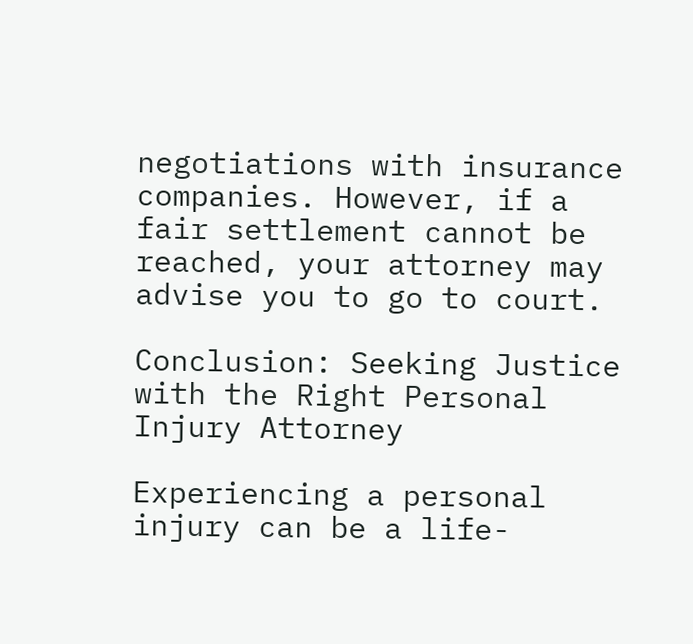negotiations with insurance companies. However, if a fair settlement cannot be reached, your attorney may advise you to go to court.

Conclusion: Seeking Justice with the Right Personal Injury Attorney

Experiencing a personal injury can be a life-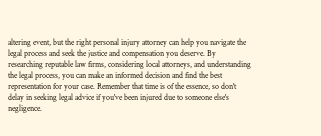altering event, but the right personal injury attorney can help you navigate the legal process and seek the justice and compensation you deserve. By researching reputable law firms, considering local attorneys, and understanding the legal process, you can make an informed decision and find the best representation for your case. Remember that time is of the essence, so don't delay in seeking legal advice if you've been injured due to someone else's negligence.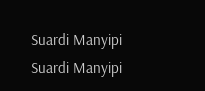Suardi Manyipi
Suardi Manyipi